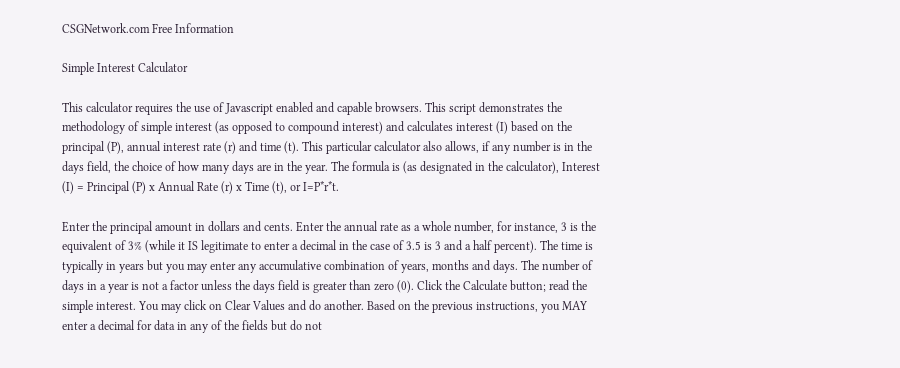CSGNetwork.com Free Information

Simple Interest Calculator

This calculator requires the use of Javascript enabled and capable browsers. This script demonstrates the methodology of simple interest (as opposed to compound interest) and calculates interest (I) based on the principal (P), annual interest rate (r) and time (t). This particular calculator also allows, if any number is in the days field, the choice of how many days are in the year. The formula is (as designated in the calculator), Interest (I) = Principal (P) x Annual Rate (r) x Time (t), or I=P*r*t.

Enter the principal amount in dollars and cents. Enter the annual rate as a whole number, for instance, 3 is the equivalent of 3% (while it IS legitimate to enter a decimal in the case of 3.5 is 3 and a half percent). The time is typically in years but you may enter any accumulative combination of years, months and days. The number of days in a year is not a factor unless the days field is greater than zero (0). Click the Calculate button; read the simple interest. You may click on Clear Values and do another. Based on the previous instructions, you MAY enter a decimal for data in any of the fields but do not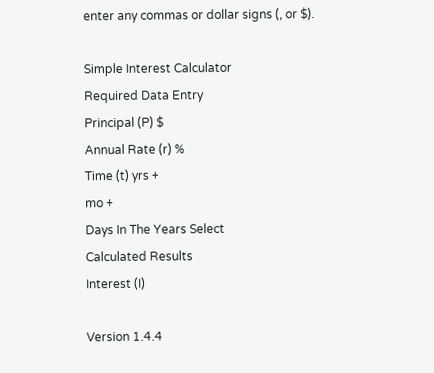enter any commas or dollar signs (, or $).

Simple Interest Calculator
Required Data Entry
Principal (P) $
Annual Rate (r) %
Time (t) yrs +
mo +
Days In The Years Select
Calculated Results
Interest (I)

Version 1.4.4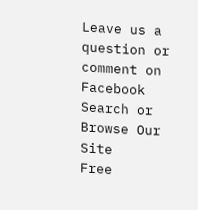Leave us a question or comment on Facebook
Search or Browse Our Site
Free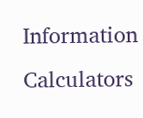Information Calculators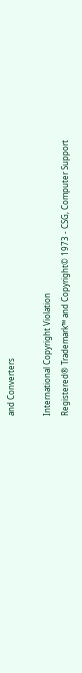and Converters

International Copyright Violation
Registered® Trademark™ and Copyright© 1973 - CSG, Computer Support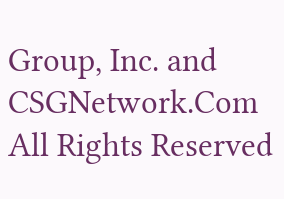Group, Inc. and CSGNetwork.Com All Rights Reserved